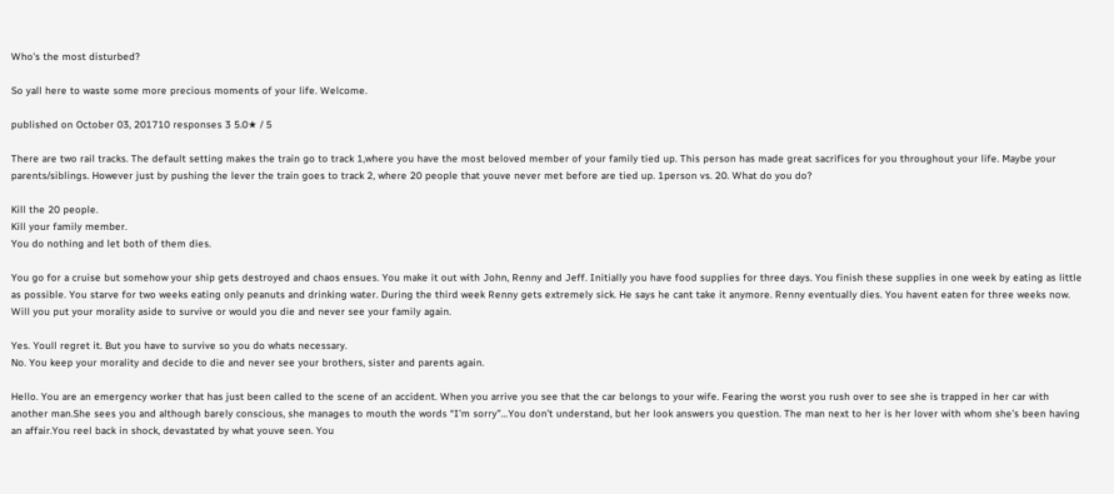Who's the most disturbed?

So yall here to waste some more precious moments of your life. Welcome.

published on October 03, 201710 responses 3 5.0★ / 5

There are two rail tracks. The default setting makes the train go to track 1,where you have the most beloved member of your family tied up. This person has made great sacrifices for you throughout your life. Maybe your parents/siblings. However just by pushing the lever the train goes to track 2, where 20 people that youve never met before are tied up. 1person vs. 20. What do you do?

Kill the 20 people.
Kill your family member.
You do nothing and let both of them dies.

You go for a cruise but somehow your ship gets destroyed and chaos ensues. You make it out with John, Renny and Jeff. Initially you have food supplies for three days. You finish these supplies in one week by eating as little as possible. You starve for two weeks eating only peanuts and drinking water. During the third week Renny gets extremely sick. He says he cant take it anymore. Renny eventually dies. You havent eaten for three weeks now. Will you put your morality aside to survive or would you die and never see your family again.

Yes. Youll regret it. But you have to survive so you do whats necessary.
No. You keep your morality and decide to die and never see your brothers, sister and parents again.

Hello. You are an emergency worker that has just been called to the scene of an accident. When you arrive you see that the car belongs to your wife. Fearing the worst you rush over to see she is trapped in her car with another man.She sees you and although barely conscious, she manages to mouth the words “I’m sorry”…You don’t understand, but her look answers you question. The man next to her is her lover with whom she’s been having an affair.You reel back in shock, devastated by what youve seen. You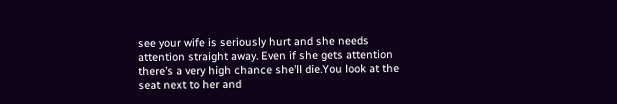see your wife is seriously hurt and she needs attention straight away. Even if she gets attention there’s a very high chance she’ll die.You look at the seat next to her and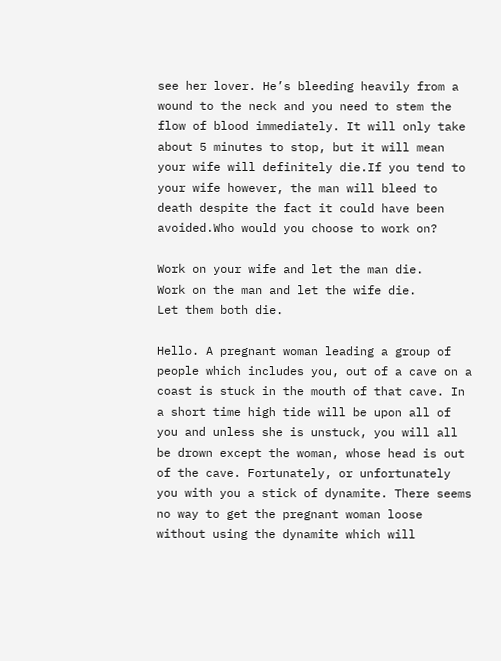see her lover. He’s bleeding heavily from a wound to the neck and you need to stem the flow of blood immediately. It will only take about 5 minutes to stop, but it will mean your wife will definitely die.If you tend to your wife however, the man will bleed to death despite the fact it could have been avoided.Who would you choose to work on?

Work on your wife and let the man die.
Work on the man and let the wife die.
Let them both die.

Hello. A pregnant woman leading a group of people which includes you, out of a cave on a coast is stuck in the mouth of that cave. In a short time high tide will be upon all of you and unless she is unstuck, you will all be drown except the woman, whose head is out of the cave. Fortunately, or unfortunately you with you a stick of dynamite. There seems no way to get the pregnant woman loose without using the dynamite which will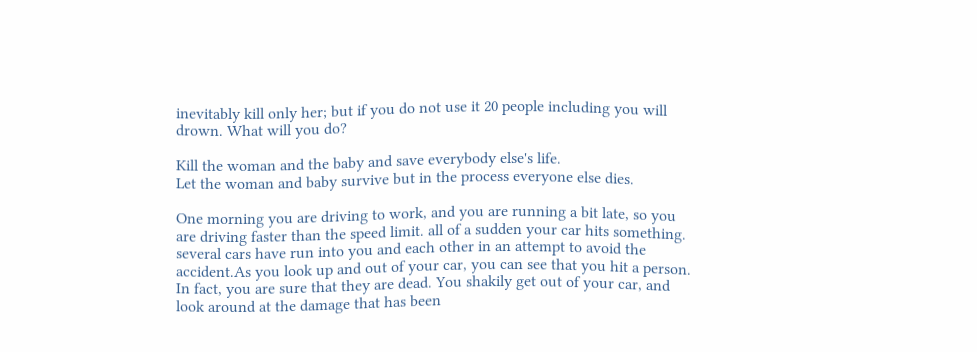inevitably kill only her; but if you do not use it 20 people including you will drown. What will you do?

Kill the woman and the baby and save everybody else's life.
Let the woman and baby survive but in the process everyone else dies.

One morning you are driving to work, and you are running a bit late, so you are driving faster than the speed limit. all of a sudden your car hits something. several cars have run into you and each other in an attempt to avoid the accident.As you look up and out of your car, you can see that you hit a person. In fact, you are sure that they are dead. You shakily get out of your car, and look around at the damage that has been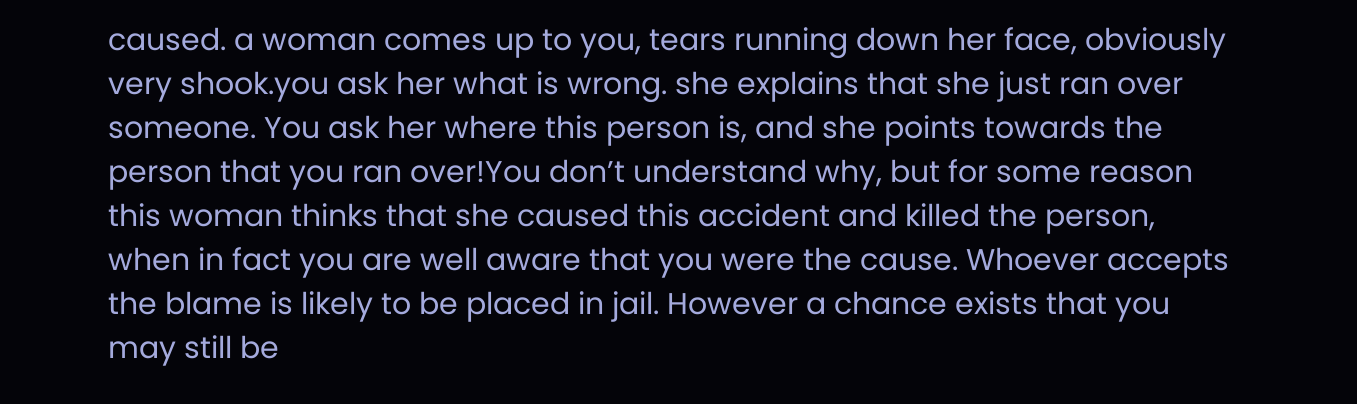caused. a woman comes up to you, tears running down her face, obviously very shook.you ask her what is wrong. she explains that she just ran over someone. You ask her where this person is, and she points towards the person that you ran over!You don’t understand why, but for some reason this woman thinks that she caused this accident and killed the person, when in fact you are well aware that you were the cause. Whoever accepts the blame is likely to be placed in jail. However a chance exists that you may still be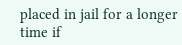placed in jail for a longer time if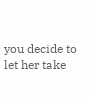you decide to let her take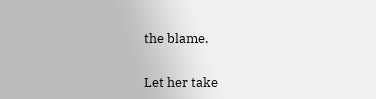the blame.

Let her take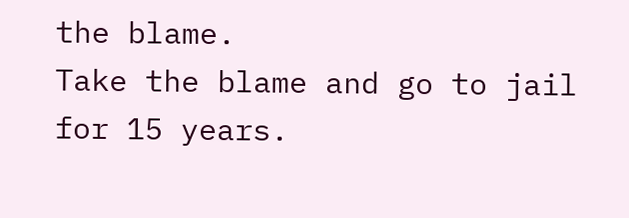the blame.
Take the blame and go to jail for 15 years.